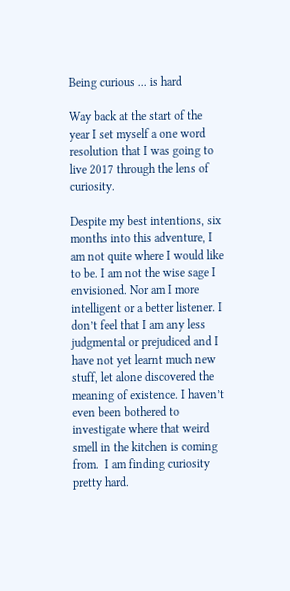Being curious ... is hard

Way back at the start of the year I set myself a one word resolution that I was going to live 2017 through the lens of curiosity.

Despite my best intentions, six months into this adventure, I am not quite where I would like to be. I am not the wise sage I envisioned. Nor am I more intelligent or a better listener. I don’t feel that I am any less judgmental or prejudiced and I have not yet learnt much new stuff, let alone discovered the meaning of existence. I haven’t even been bothered to investigate where that weird smell in the kitchen is coming from.  I am finding curiosity pretty hard.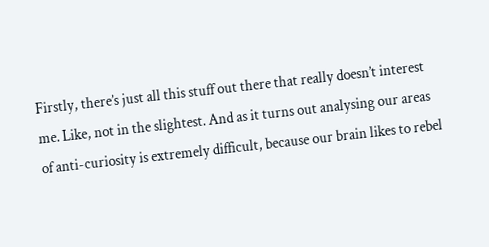Firstly, there’s just all this stuff out there that really doesn’t interest me. Like, not in the slightest. And as it turns out analysing our areas of anti-curiosity is extremely difficult, because our brain likes to rebel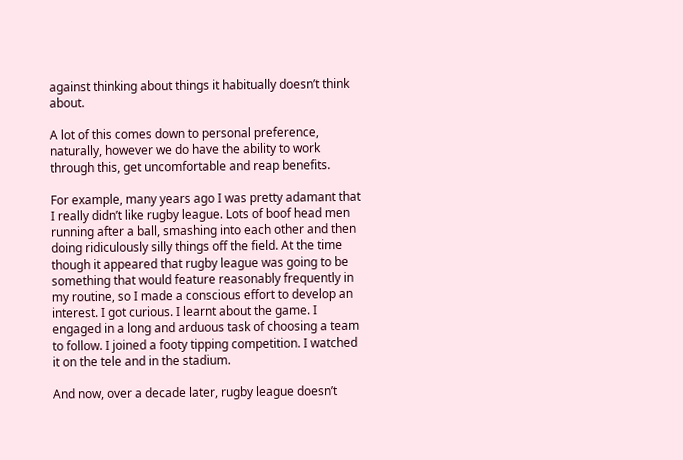against thinking about things it habitually doesn’t think about.

A lot of this comes down to personal preference, naturally, however we do have the ability to work through this, get uncomfortable and reap benefits.

For example, many years ago I was pretty adamant that I really didn’t like rugby league. Lots of boof head men running after a ball, smashing into each other and then doing ridiculously silly things off the field. At the time though it appeared that rugby league was going to be something that would feature reasonably frequently in my routine, so I made a conscious effort to develop an interest. I got curious. I learnt about the game. I engaged in a long and arduous task of choosing a team to follow. I joined a footy tipping competition. I watched it on the tele and in the stadium.

And now, over a decade later, rugby league doesn’t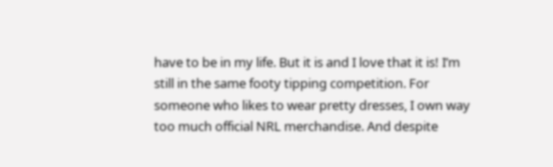have to be in my life. But it is and I love that it is! I’m still in the same footy tipping competition. For someone who likes to wear pretty dresses, I own way too much official NRL merchandise. And despite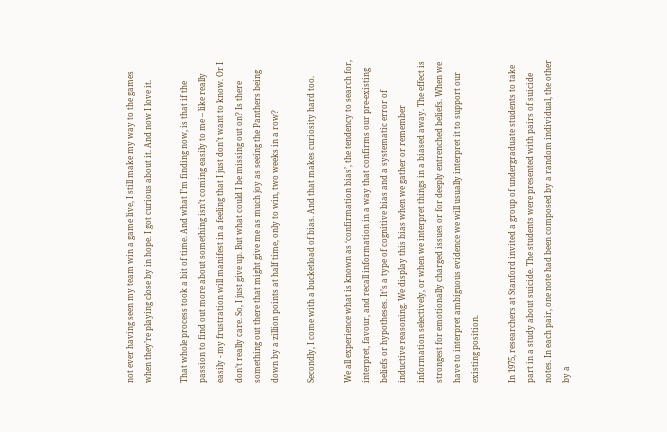not ever having seen my team win a game live, I still make my way to the games when they’re playing close by in hope. I got curious about it. And now I love it.

That whole process took a bit of time. And what I’m finding now, is that if the passion to find out more about something isn’t coming easily to me – like really easily - my frustration will manifest in a feeling that I just don’t want to know. Or I don’t really care. So, I just give up. But what could I be missing out on? Is there something out there that might give me as much joy as seeing the Panthers being down by a zillion points at half time, only to win, two weeks in a row?

Secondly, I come with a bucketload of bias. And that makes curiosity hard too.

We all experience what is known as ‘confirmation bias’, the tendency to search for, interpret, favour, and recall information in a way that confirms our pre-existing beliefs or hypotheses. It’s a type of cognitive bias and a systematic error of inductive reasoning. We display this bias when we gather or remember information selectively, or when we interpret things in a biased away. The effect is strongest for emotionally charged issues or for deeply entrenched beliefs. When we have to interpret ambiguous evidence we will usually interpret it to support our existing position.

In 1975, researchers at Stanford invited a group of undergraduate students to take part in a study about suicide. The students were presented with pairs of suicide notes. In each pair, one note had been composed by a random individual, the other by a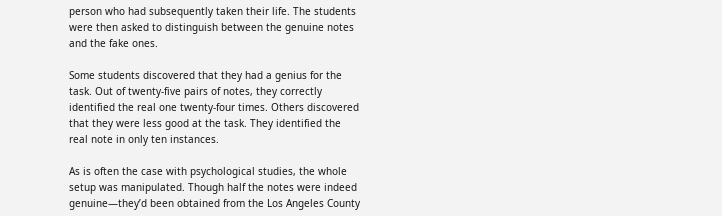person who had subsequently taken their life. The students were then asked to distinguish between the genuine notes and the fake ones.

Some students discovered that they had a genius for the task. Out of twenty-five pairs of notes, they correctly identified the real one twenty-four times. Others discovered that they were less good at the task. They identified the real note in only ten instances.

As is often the case with psychological studies, the whole setup was manipulated. Though half the notes were indeed genuine—they’d been obtained from the Los Angeles County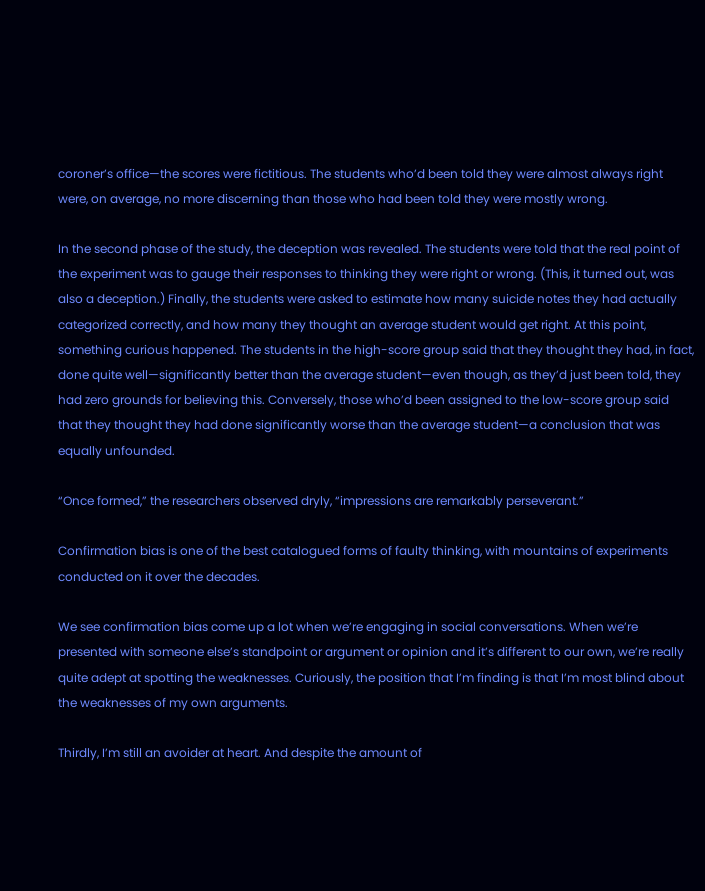coroner’s office—the scores were fictitious. The students who’d been told they were almost always right were, on average, no more discerning than those who had been told they were mostly wrong.

In the second phase of the study, the deception was revealed. The students were told that the real point of the experiment was to gauge their responses to thinking they were right or wrong. (This, it turned out, was also a deception.) Finally, the students were asked to estimate how many suicide notes they had actually categorized correctly, and how many they thought an average student would get right. At this point, something curious happened. The students in the high-score group said that they thought they had, in fact, done quite well—significantly better than the average student—even though, as they’d just been told, they had zero grounds for believing this. Conversely, those who’d been assigned to the low-score group said that they thought they had done significantly worse than the average student—a conclusion that was equally unfounded.

“Once formed,” the researchers observed dryly, “impressions are remarkably perseverant.”

Confirmation bias is one of the best catalogued forms of faulty thinking, with mountains of experiments conducted on it over the decades.

We see confirmation bias come up a lot when we’re engaging in social conversations. When we’re presented with someone else’s standpoint or argument or opinion and it’s different to our own, we’re really quite adept at spotting the weaknesses. Curiously, the position that I’m finding is that I’m most blind about the weaknesses of my own arguments.

Thirdly, I’m still an avoider at heart. And despite the amount of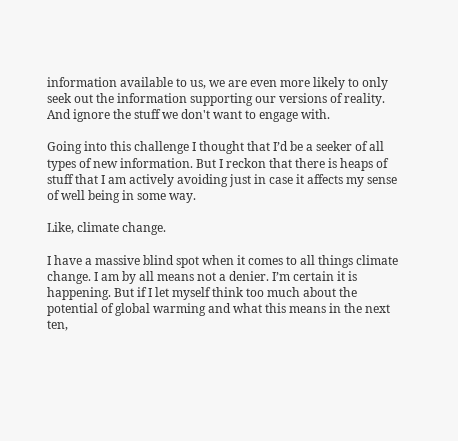information available to us, we are even more likely to only seek out the information supporting our versions of reality. And ignore the stuff we don't want to engage with.

Going into this challenge I thought that I’d be a seeker of all types of new information. But I reckon that there is heaps of stuff that I am actively avoiding just in case it affects my sense of well being in some way.

Like, climate change.

I have a massive blind spot when it comes to all things climate change. I am by all means not a denier. I’m certain it is happening. But if I let myself think too much about the potential of global warming and what this means in the next ten,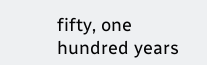fifty, one hundred years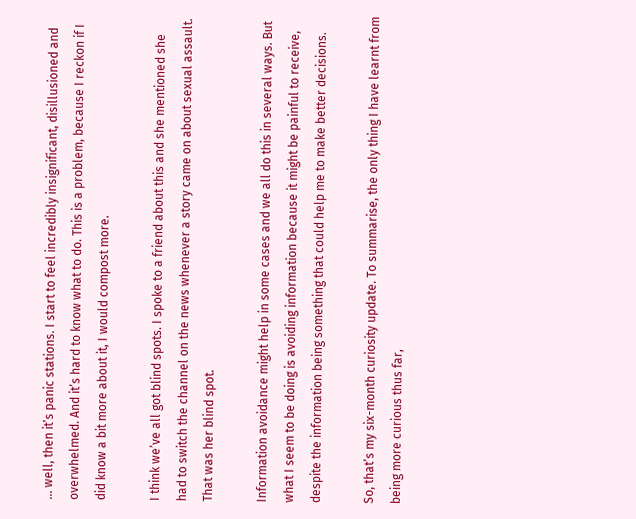… well, then it’s panic stations. I start to feel incredibly insignificant, disillusioned and overwhelmed. And it’s hard to know what to do. This is a problem, because I reckon if I did know a bit more about it, I would compost more.

I think we’ve all got blind spots. I spoke to a friend about this and she mentioned she had to switch the channel on the news whenever a story came on about sexual assault. That was her blind spot.

Information avoidance might help in some cases and we all do this in several ways. But what I seem to be doing is avoiding information because it might be painful to receive, despite the information being something that could help me to make better decisions.

So, that’s my six-month curiosity update. To summarise, the only thing I have learnt from being more curious thus far,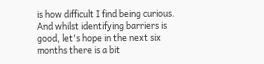is how difficult I find being curious. And whilst identifying barriers is good, let's hope in the next six months there is a bit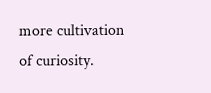more cultivation of curiosity.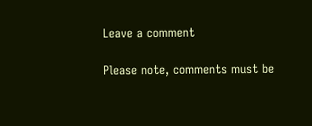Leave a comment

Please note, comments must be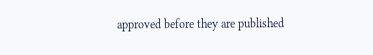approved before they are published